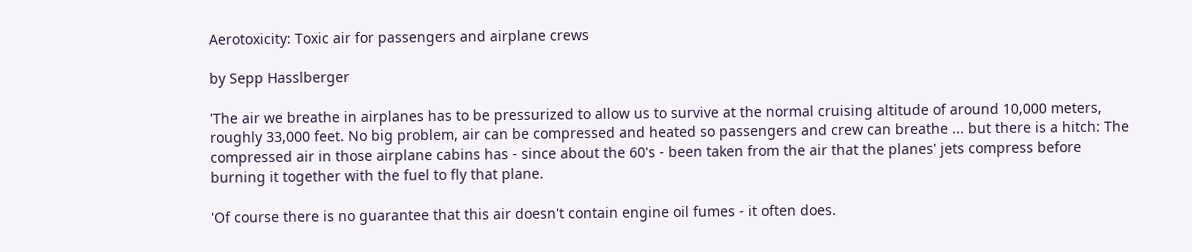Aerotoxicity: Toxic air for passengers and airplane crews

by Sepp Hasslberger

'The air we breathe in airplanes has to be pressurized to allow us to survive at the normal cruising altitude of around 10,000 meters, roughly 33,000 feet. No big problem, air can be compressed and heated so passengers and crew can breathe ... but there is a hitch: The compressed air in those airplane cabins has - since about the 60's - been taken from the air that the planes' jets compress before burning it together with the fuel to fly that plane.

'Of course there is no guarantee that this air doesn't contain engine oil fumes - it often does.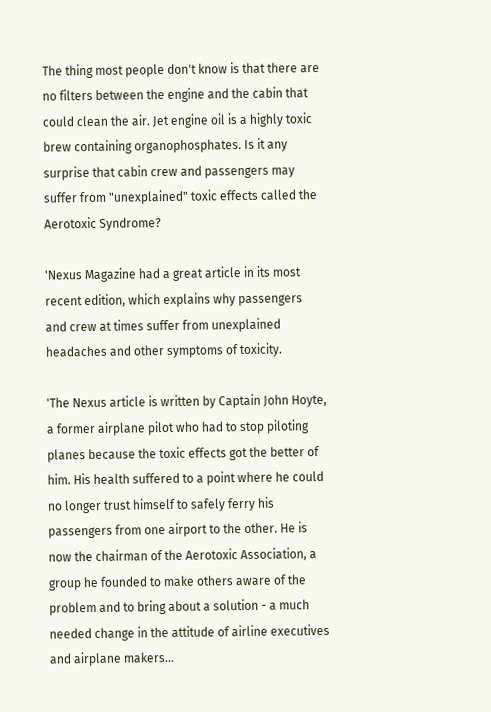The thing most people don't know is that there are no filters between the engine and the cabin that could clean the air. Jet engine oil is a highly toxic brew containing organophosphates. Is it any surprise that cabin crew and passengers may suffer from "unexplained" toxic effects called the Aerotoxic Syndrome?

'Nexus Magazine had a great article in its most recent edition, which explains why passengers and crew at times suffer from unexplained headaches and other symptoms of toxicity.

'The Nexus article is written by Captain John Hoyte, a former airplane pilot who had to stop piloting planes because the toxic effects got the better of him. His health suffered to a point where he could no longer trust himself to safely ferry his passengers from one airport to the other. He is now the chairman of the Aerotoxic Association, a group he founded to make others aware of the problem and to bring about a solution - a much needed change in the attitude of airline executives and airplane makers...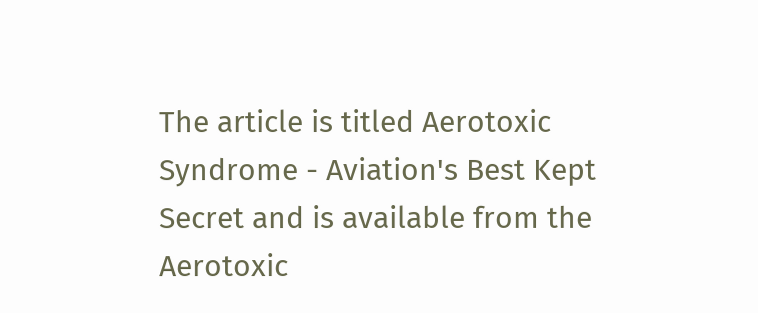The article is titled Aerotoxic Syndrome - Aviation's Best Kept Secret and is available from the Aerotoxic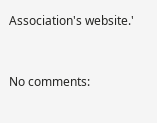Association's website.'


No comments: